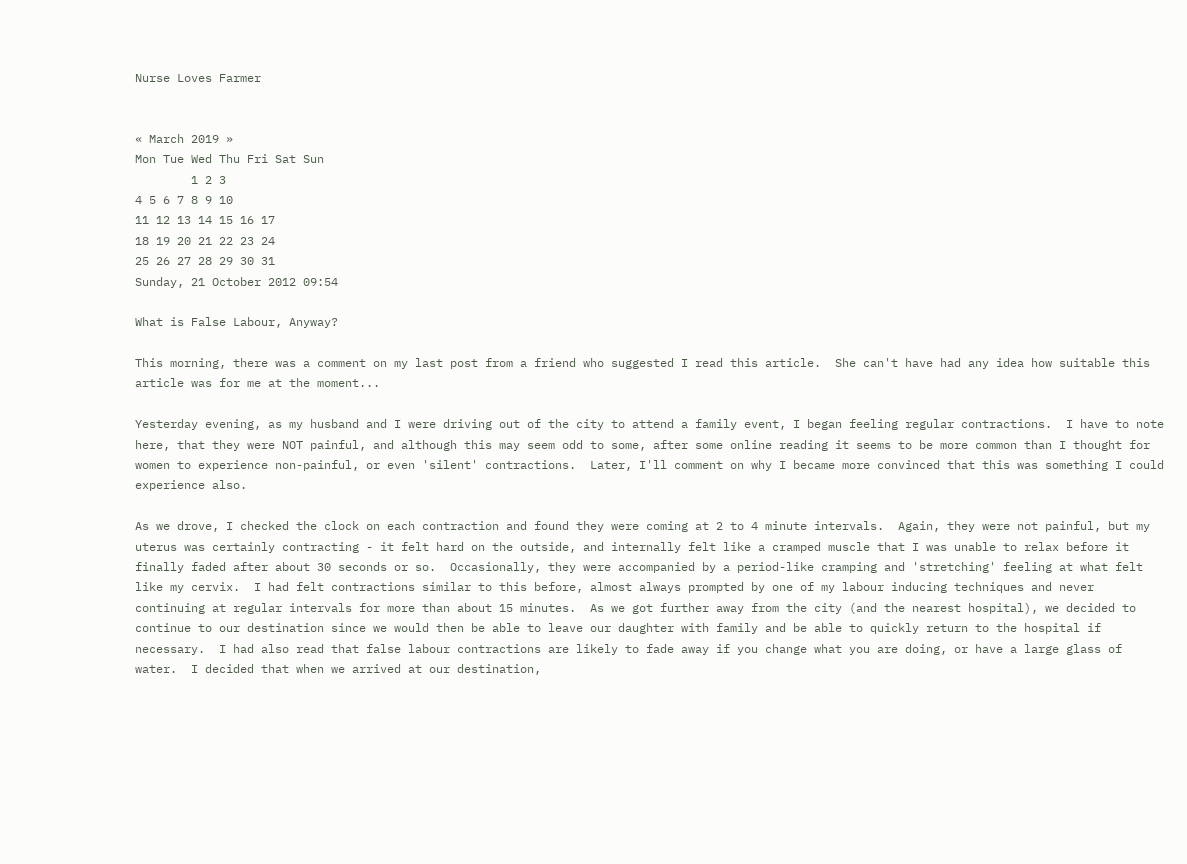Nurse Loves Farmer


« March 2019 »
Mon Tue Wed Thu Fri Sat Sun
        1 2 3
4 5 6 7 8 9 10
11 12 13 14 15 16 17
18 19 20 21 22 23 24
25 26 27 28 29 30 31
Sunday, 21 October 2012 09:54

What is False Labour, Anyway?

This morning, there was a comment on my last post from a friend who suggested I read this article.  She can't have had any idea how suitable this article was for me at the moment...

Yesterday evening, as my husband and I were driving out of the city to attend a family event, I began feeling regular contractions.  I have to note here, that they were NOT painful, and although this may seem odd to some, after some online reading it seems to be more common than I thought for women to experience non-painful, or even 'silent' contractions.  Later, I'll comment on why I became more convinced that this was something I could experience also.

As we drove, I checked the clock on each contraction and found they were coming at 2 to 4 minute intervals.  Again, they were not painful, but my uterus was certainly contracting - it felt hard on the outside, and internally felt like a cramped muscle that I was unable to relax before it finally faded after about 30 seconds or so.  Occasionally, they were accompanied by a period-like cramping and 'stretching' feeling at what felt like my cervix.  I had felt contractions similar to this before, almost always prompted by one of my labour inducing techniques and never continuing at regular intervals for more than about 15 minutes.  As we got further away from the city (and the nearest hospital), we decided to continue to our destination since we would then be able to leave our daughter with family and be able to quickly return to the hospital if necessary.  I had also read that false labour contractions are likely to fade away if you change what you are doing, or have a large glass of water.  I decided that when we arrived at our destination,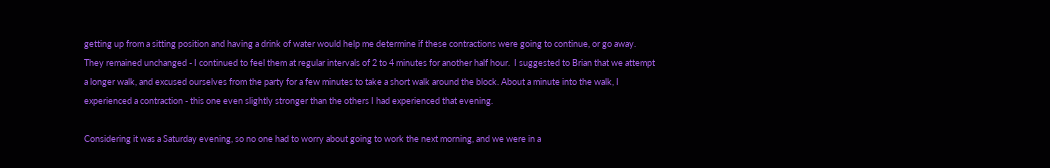getting up from a sitting position and having a drink of water would help me determine if these contractions were going to continue, or go away.  They remained unchanged - I continued to feel them at regular intervals of 2 to 4 minutes for another half hour.  I suggested to Brian that we attempt a longer walk, and excused ourselves from the party for a few minutes to take a short walk around the block. About a minute into the walk, I experienced a contraction - this one even slightly stronger than the others I had experienced that evening.

Considering it was a Saturday evening, so no one had to worry about going to work the next morning, and we were in a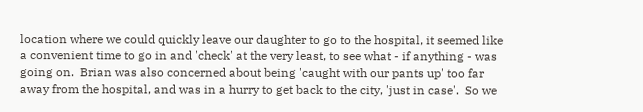location where we could quickly leave our daughter to go to the hospital, it seemed like a convenient time to go in and 'check' at the very least, to see what - if anything - was going on.  Brian was also concerned about being 'caught with our pants up' too far away from the hospital, and was in a hurry to get back to the city, 'just in case'.  So we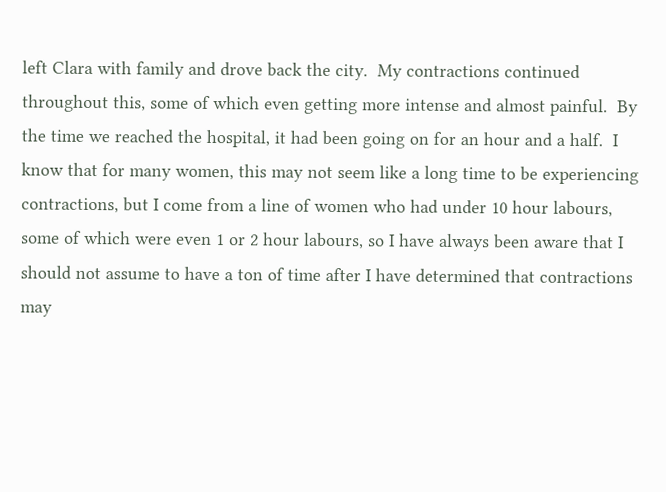left Clara with family and drove back the city.  My contractions continued throughout this, some of which even getting more intense and almost painful.  By the time we reached the hospital, it had been going on for an hour and a half.  I know that for many women, this may not seem like a long time to be experiencing contractions, but I come from a line of women who had under 10 hour labours, some of which were even 1 or 2 hour labours, so I have always been aware that I should not assume to have a ton of time after I have determined that contractions may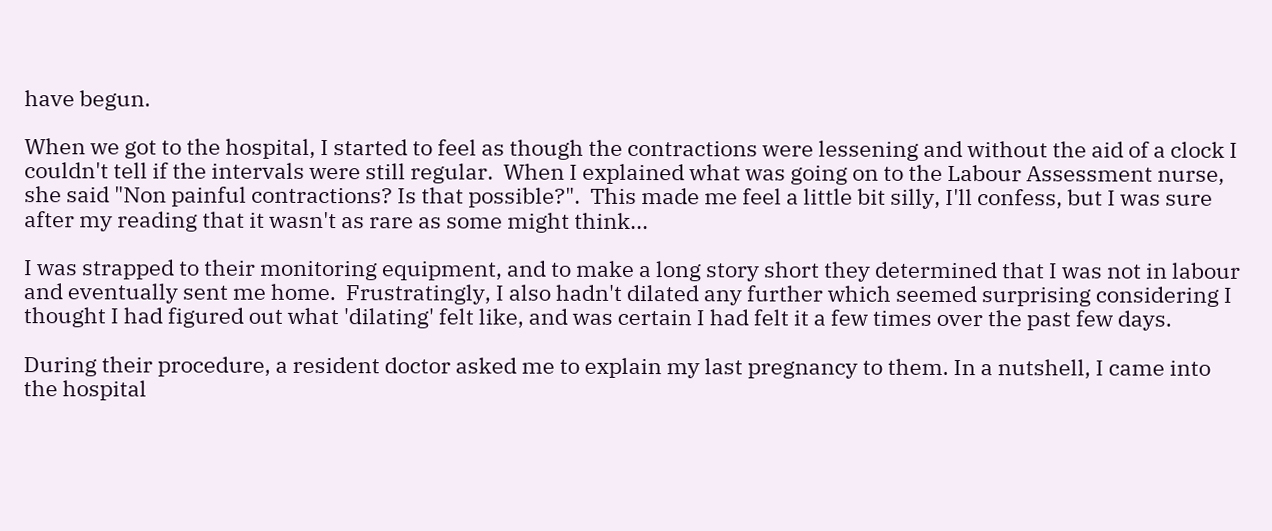have begun.

When we got to the hospital, I started to feel as though the contractions were lessening and without the aid of a clock I couldn't tell if the intervals were still regular.  When I explained what was going on to the Labour Assessment nurse, she said "Non painful contractions? Is that possible?".  This made me feel a little bit silly, I'll confess, but I was sure after my reading that it wasn't as rare as some might think...

I was strapped to their monitoring equipment, and to make a long story short they determined that I was not in labour and eventually sent me home.  Frustratingly, I also hadn't dilated any further which seemed surprising considering I thought I had figured out what 'dilating' felt like, and was certain I had felt it a few times over the past few days.

During their procedure, a resident doctor asked me to explain my last pregnancy to them. In a nutshell, I came into the hospital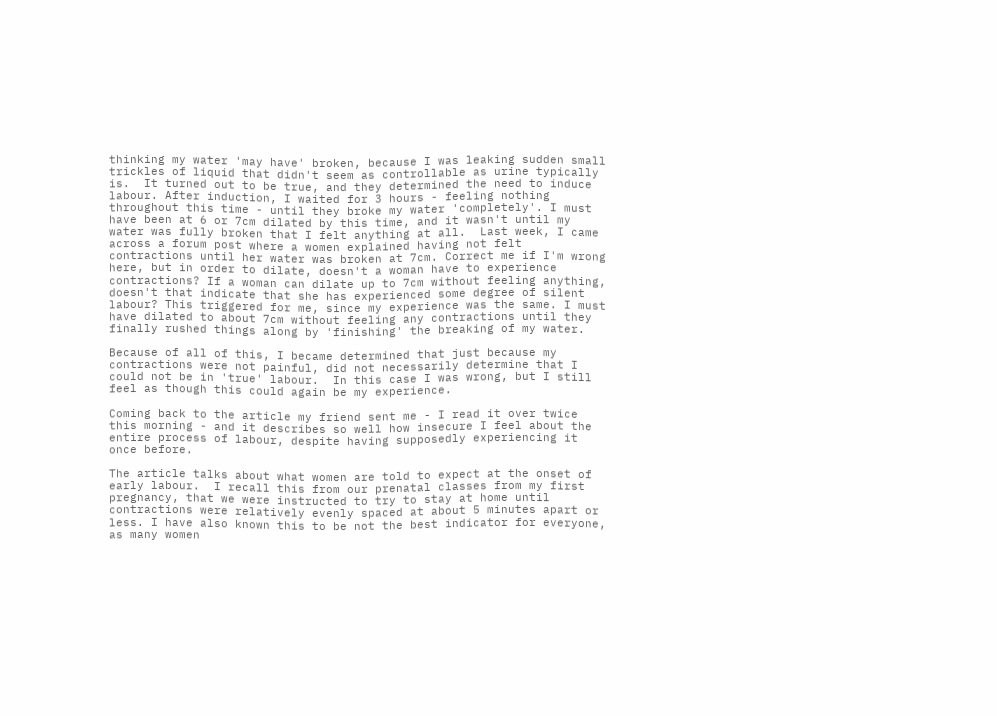thinking my water 'may have' broken, because I was leaking sudden small trickles of liquid that didn't seem as controllable as urine typically is.  It turned out to be true, and they determined the need to induce labour. After induction, I waited for 3 hours - feeling nothing throughout this time - until they broke my water 'completely'. I must have been at 6 or 7cm dilated by this time, and it wasn't until my water was fully broken that I felt anything at all.  Last week, I came across a forum post where a women explained having not felt contractions until her water was broken at 7cm. Correct me if I'm wrong here, but in order to dilate, doesn't a woman have to experience contractions? If a woman can dilate up to 7cm without feeling anything, doesn't that indicate that she has experienced some degree of silent labour? This triggered for me, since my experience was the same. I must have dilated to about 7cm without feeling any contractions until they finally rushed things along by 'finishing' the breaking of my water.

Because of all of this, I became determined that just because my contractions were not painful, did not necessarily determine that I could not be in 'true' labour.  In this case I was wrong, but I still feel as though this could again be my experience.

Coming back to the article my friend sent me - I read it over twice this morning - and it describes so well how insecure I feel about the entire process of labour, despite having supposedly experiencing it once before.

The article talks about what women are told to expect at the onset of early labour.  I recall this from our prenatal classes from my first pregnancy, that we were instructed to try to stay at home until contractions were relatively evenly spaced at about 5 minutes apart or less. I have also known this to be not the best indicator for everyone, as many women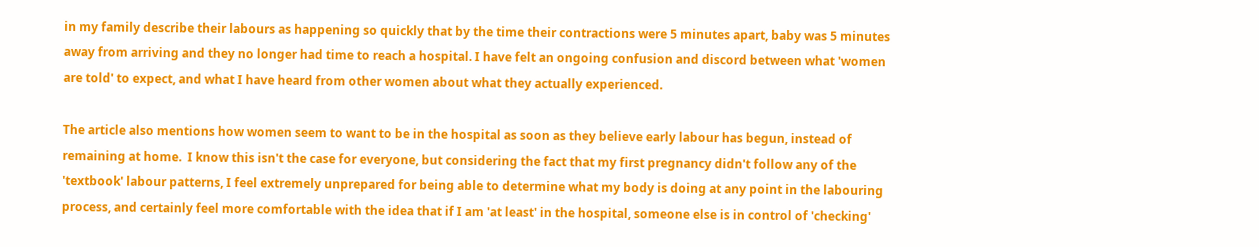in my family describe their labours as happening so quickly that by the time their contractions were 5 minutes apart, baby was 5 minutes away from arriving and they no longer had time to reach a hospital. I have felt an ongoing confusion and discord between what 'women are told' to expect, and what I have heard from other women about what they actually experienced.

The article also mentions how women seem to want to be in the hospital as soon as they believe early labour has begun, instead of remaining at home.  I know this isn't the case for everyone, but considering the fact that my first pregnancy didn't follow any of the 'textbook' labour patterns, I feel extremely unprepared for being able to determine what my body is doing at any point in the labouring process, and certainly feel more comfortable with the idea that if I am 'at least' in the hospital, someone else is in control of 'checking'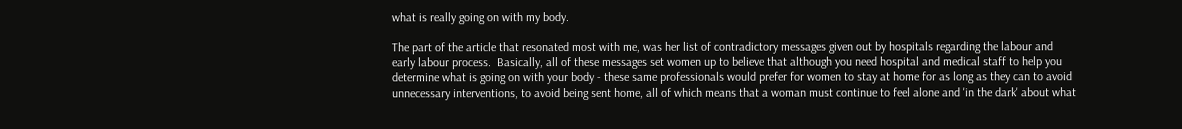what is really going on with my body.

The part of the article that resonated most with me, was her list of contradictory messages given out by hospitals regarding the labour and early labour process.  Basically, all of these messages set women up to believe that although you need hospital and medical staff to help you determine what is going on with your body - these same professionals would prefer for women to stay at home for as long as they can to avoid unnecessary interventions, to avoid being sent home, all of which means that a woman must continue to feel alone and 'in the dark' about what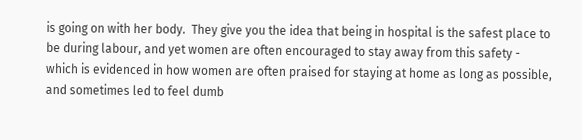is going on with her body.  They give you the idea that being in hospital is the safest place to be during labour, and yet women are often encouraged to stay away from this safety - which is evidenced in how women are often praised for staying at home as long as possible, and sometimes led to feel dumb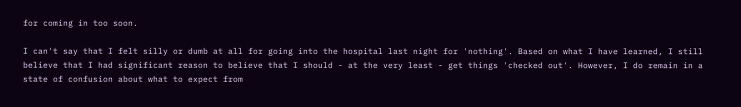for coming in too soon.

I can't say that I felt silly or dumb at all for going into the hospital last night for 'nothing'. Based on what I have learned, I still believe that I had significant reason to believe that I should - at the very least - get things 'checked out'. However, I do remain in a state of confusion about what to expect from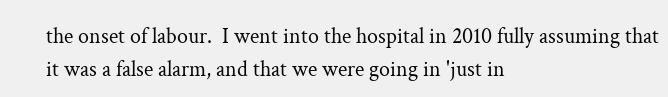the onset of labour.  I went into the hospital in 2010 fully assuming that it was a false alarm, and that we were going in 'just in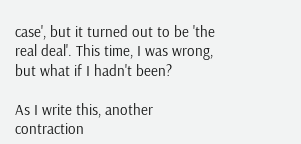case', but it turned out to be 'the real deal'. This time, I was wrong, but what if I hadn't been?

As I write this, another contraction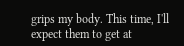grips my body. This time, I'll expect them to get at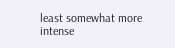least somewhat more intense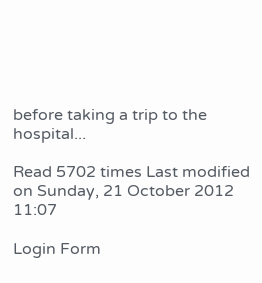before taking a trip to the hospital...

Read 5702 times Last modified on Sunday, 21 October 2012 11:07

Login Form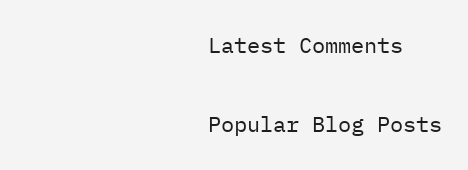Latest Comments

Popular Blog Posts